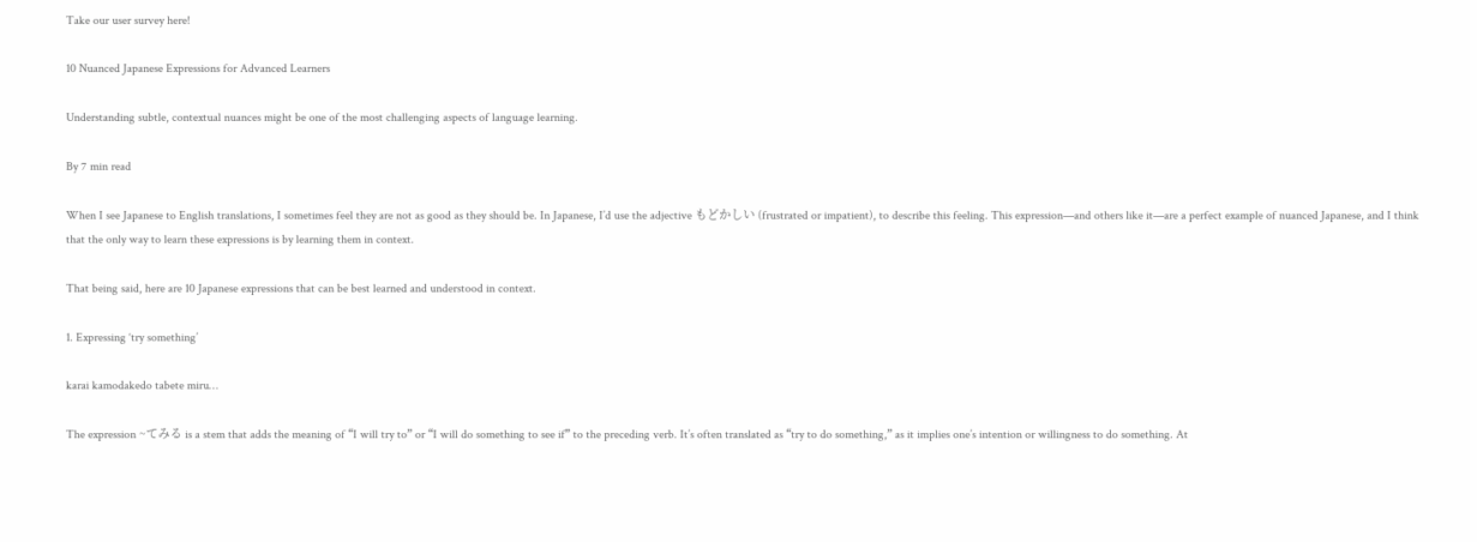Take our user survey here!

10 Nuanced Japanese Expressions for Advanced Learners

Understanding subtle, contextual nuances might be one of the most challenging aspects of language learning.

By 7 min read

When I see Japanese to English translations, I sometimes feel they are not as good as they should be. In Japanese, I’d use the adjective もどかしい (frustrated or impatient), to describe this feeling. This expression—and others like it—are a perfect example of nuanced Japanese, and I think that the only way to learn these expressions is by learning them in context.

That being said, here are 10 Japanese expressions that can be best learned and understood in context.

1. Expressing ‘try something’

karai kamodakedo tabete miru…

The expression ~てみる is a stem that adds the meaning of “I will try to” or “I will do something to see if” to the preceding verb. It’s often translated as “try to do something,” as it implies one’s intention or willingness to do something. At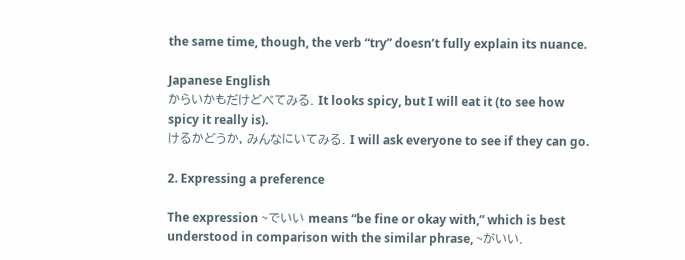the same time, though, the verb “try” doesn’t fully explain its nuance.

Japanese English
からいかもだけどべてみる. It looks spicy, but I will eat it (to see how spicy it really is).
けるかどうか, みんなにいてみる. I will ask everyone to see if they can go.

2. Expressing a preference

The expression ~でいい means “be fine or okay with,” which is best understood in comparison with the similar phrase, ~がいい.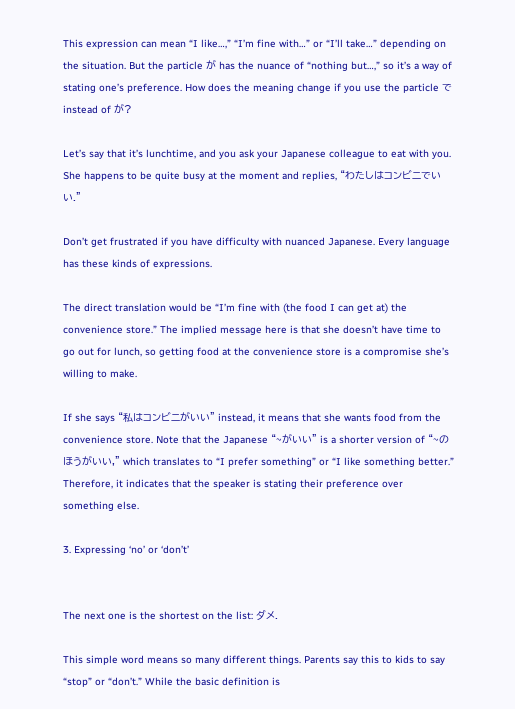This expression can mean “I like…,” “I’m fine with…” or “I’ll take…” depending on the situation. But the particle が has the nuance of “nothing but…,” so it’s a way of stating one’s preference. How does the meaning change if you use the particle で instead of が?

Let’s say that it’s lunchtime, and you ask your Japanese colleague to eat with you. She happens to be quite busy at the moment and replies, “わたしはコンビニでいい.”

Don’t get frustrated if you have difficulty with nuanced Japanese. Every language has these kinds of expressions.

The direct translation would be “I’m fine with (the food I can get at) the convenience store.” The implied message here is that she doesn’t have time to go out for lunch, so getting food at the convenience store is a compromise she’s willing to make.

If she says “私はコンビニがいい” instead, it means that she wants food from the convenience store. Note that the Japanese “~がいい” is a shorter version of “~のほうがいい,” which translates to “I prefer something” or “I like something better.” Therefore, it indicates that the speaker is stating their preference over something else.

3. Expressing ‘no’ or ‘don’t’


The next one is the shortest on the list: ダメ.

This simple word means so many different things. Parents say this to kids to say “stop” or “don’t.” While the basic definition is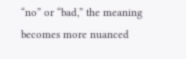“no” or “bad,” the meaning becomes more nuanced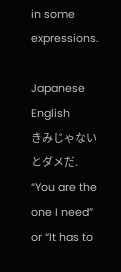in some expressions.

Japanese English
きみじゃないとダメだ. “You are the one I need” or “It has to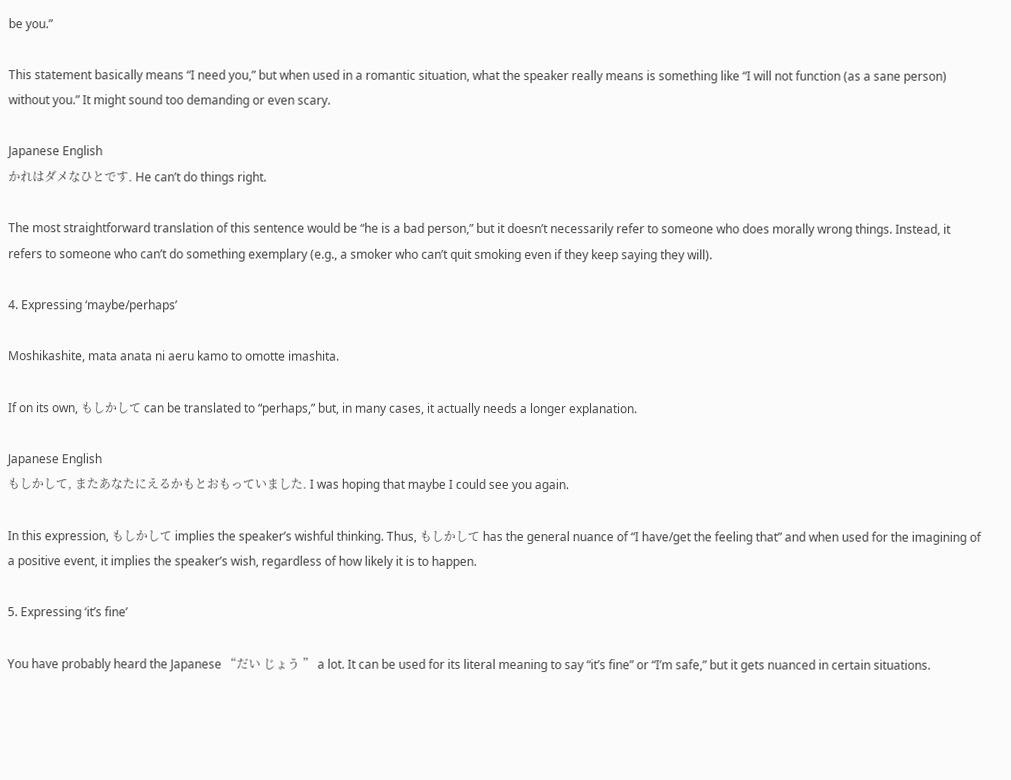be you.”

This statement basically means “I need you,” but when used in a romantic situation, what the speaker really means is something like “I will not function (as a sane person) without you.” It might sound too demanding or even scary.

Japanese English
かれはダメなひとです. He can’t do things right.

The most straightforward translation of this sentence would be “he is a bad person,” but it doesn’t necessarily refer to someone who does morally wrong things. Instead, it refers to someone who can’t do something exemplary (e.g., a smoker who can’t quit smoking even if they keep saying they will).

4. Expressing ‘maybe/perhaps’

Moshikashite, mata anata ni aeru kamo to omotte imashita.

If on its own, もしかして can be translated to “perhaps,” but, in many cases, it actually needs a longer explanation.

Japanese English
もしかして, またあなたにえるかもとおもっていました. I was hoping that maybe I could see you again.

In this expression, もしかして implies the speaker’s wishful thinking. Thus, もしかして has the general nuance of “I have/get the feeling that” and when used for the imagining of a positive event, it implies the speaker’s wish, regardless of how likely it is to happen.

5. Expressing ‘it’s fine’

You have probably heard the Japanese “だい じょう ” a lot. It can be used for its literal meaning to say “it’s fine” or “I’m safe,” but it gets nuanced in certain situations.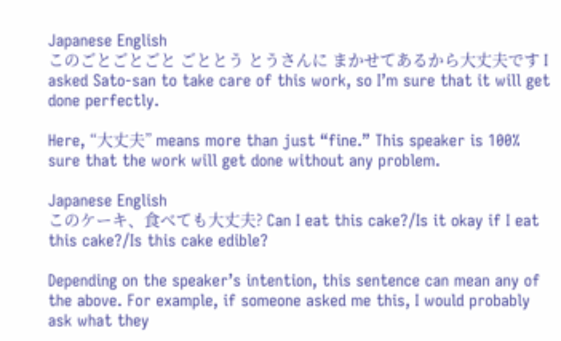Japanese English
このごとごとごと ごととう とうさんに まかせてあるから大丈夫です I asked Sato-san to take care of this work, so I’m sure that it will get done perfectly.

Here, “大丈夫” means more than just “fine.” This speaker is 100% sure that the work will get done without any problem.

Japanese English
このケーキ、食べても大丈夫? Can I eat this cake?/Is it okay if I eat this cake?/Is this cake edible?

Depending on the speaker’s intention, this sentence can mean any of the above. For example, if someone asked me this, I would probably ask what they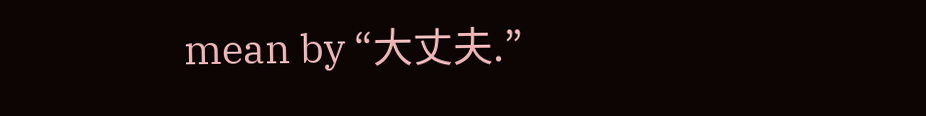mean by “大丈夫.”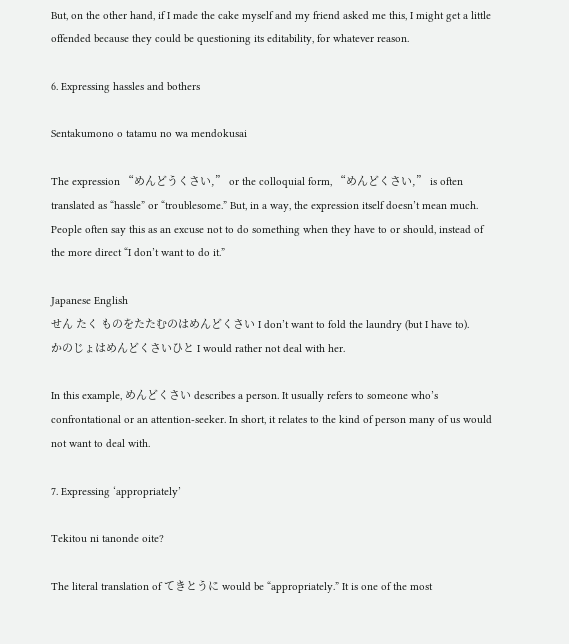But, on the other hand, if I made the cake myself and my friend asked me this, I might get a little offended because they could be questioning its editability, for whatever reason.

6. Expressing hassles and bothers

Sentakumono o tatamu no wa mendokusai

The expression “めんどうくさい,” or the colloquial form, “めんどくさい,” is often translated as “hassle” or “troublesome.” But, in a way, the expression itself doesn’t mean much. People often say this as an excuse not to do something when they have to or should, instead of the more direct “I don’t want to do it.”

Japanese English
せん たく ものをたたむのはめんどくさい I don’t want to fold the laundry (but I have to).
かのじょはめんどくさいひと I would rather not deal with her.

In this example, めんどくさい describes a person. It usually refers to someone who’s confrontational or an attention-seeker. In short, it relates to the kind of person many of us would not want to deal with.

7. Expressing ‘appropriately’

Tekitou ni tanonde oite?

The literal translation of てきとうに would be “appropriately.” It is one of the most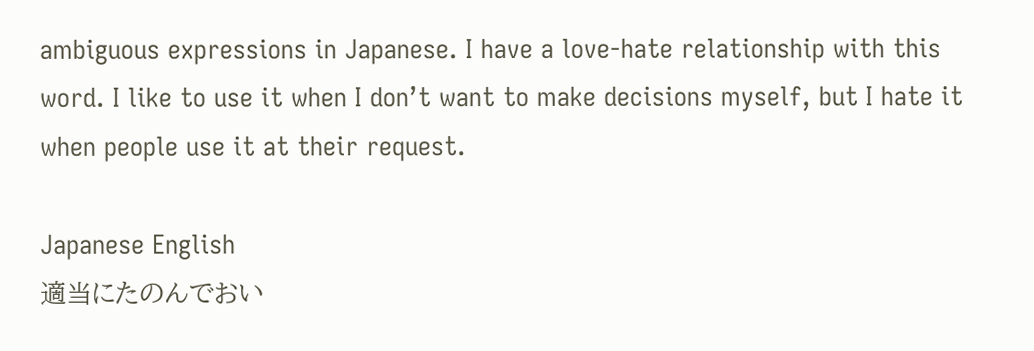ambiguous expressions in Japanese. I have a love-hate relationship with this word. I like to use it when I don’t want to make decisions myself, but I hate it when people use it at their request.

Japanese English
適当にたのんでおい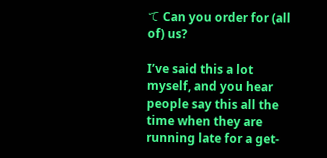て Can you order for (all of) us?

I’ve said this a lot myself, and you hear people say this all the time when they are running late for a get-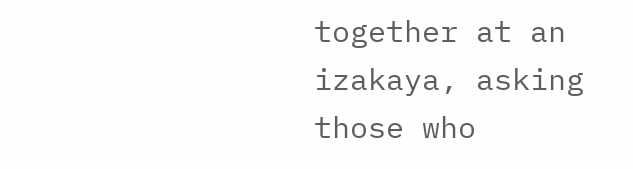together at an izakaya, asking those who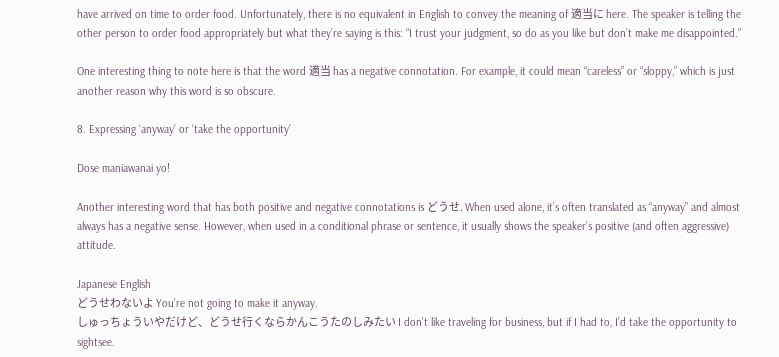have arrived on time to order food. Unfortunately, there is no equivalent in English to convey the meaning of 適当に here. The speaker is telling the other person to order food appropriately but what they’re saying is this: “I trust your judgment, so do as you like but don’t make me disappointed.”

One interesting thing to note here is that the word 適当 has a negative connotation. For example, it could mean “careless” or “sloppy,” which is just another reason why this word is so obscure.

8. Expressing ‘anyway’ or ‘take the opportunity’

Dose maniawanai yo!

Another interesting word that has both positive and negative connotations is どうせ. When used alone, it’s often translated as “anyway” and almost always has a negative sense. However, when used in a conditional phrase or sentence, it usually shows the speaker’s positive (and often aggressive) attitude.

Japanese English
どうせわないよ You’re not going to make it anyway.
しゅっちょういやだけど、どうせ行くならかんこうたのしみたい I don’t like traveling for business, but if I had to, I’d take the opportunity to sightsee.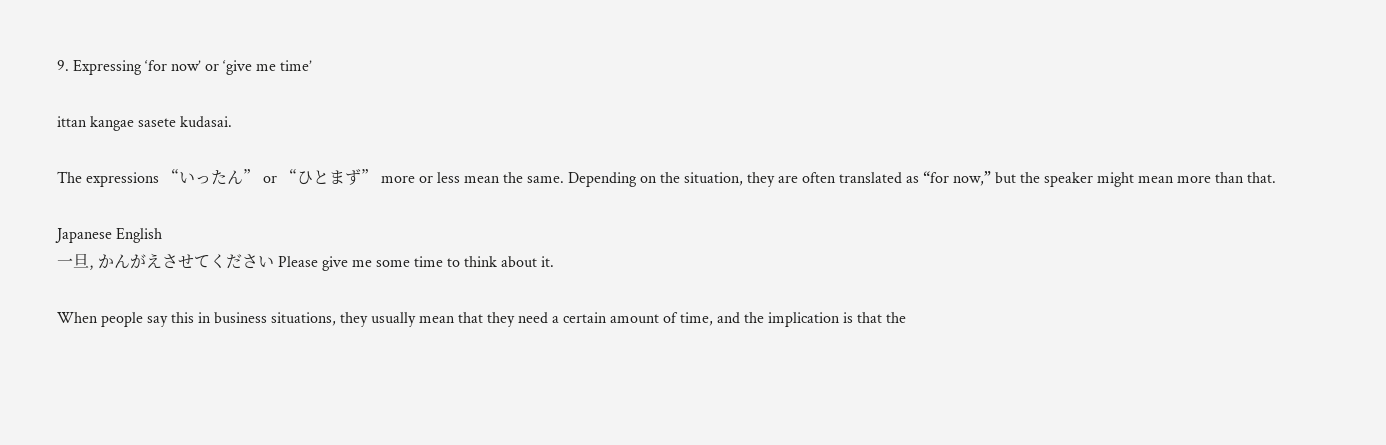9. Expressing ‘for now’ or ‘give me time’

ittan kangae sasete kudasai.

The expressions “いったん” or “ひとまず” more or less mean the same. Depending on the situation, they are often translated as “for now,” but the speaker might mean more than that.

Japanese English
一旦, かんがえさせてください Please give me some time to think about it.

When people say this in business situations, they usually mean that they need a certain amount of time, and the implication is that the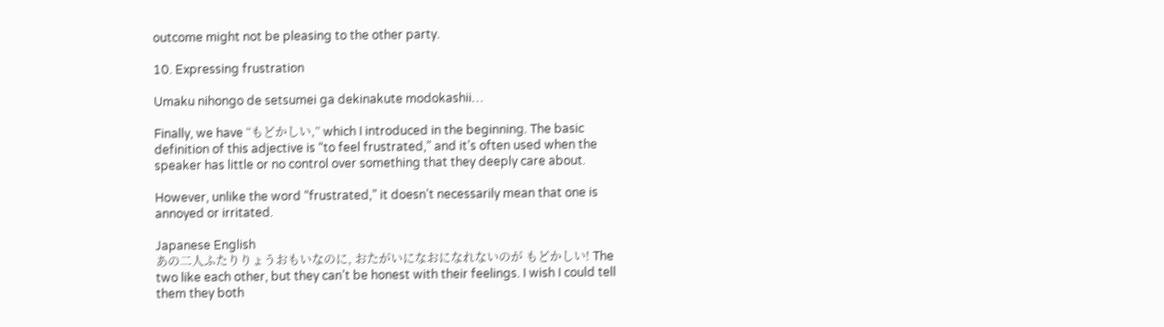outcome might not be pleasing to the other party.

10. Expressing frustration

Umaku nihongo de setsumei ga dekinakute modokashii…

Finally, we have “もどかしい,” which I introduced in the beginning. The basic definition of this adjective is “to feel frustrated,” and it’s often used when the speaker has little or no control over something that they deeply care about.

However, unlike the word “frustrated,” it doesn’t necessarily mean that one is annoyed or irritated.

Japanese English
あの二人ふたりりょうおもいなのに, おたがいになおになれないのが もどかしい! The two like each other, but they can’t be honest with their feelings. I wish I could tell them they both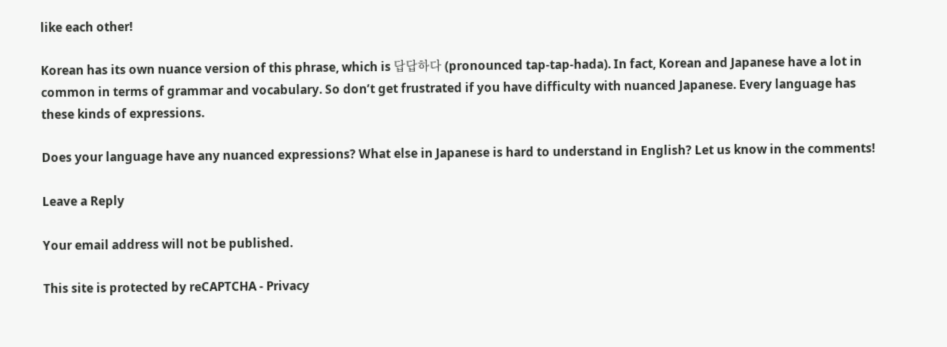like each other!

Korean has its own nuance version of this phrase, which is 답답하다 (pronounced tap-tap-hada). In fact, Korean and Japanese have a lot in common in terms of grammar and vocabulary. So don’t get frustrated if you have difficulty with nuanced Japanese. Every language has these kinds of expressions.

Does your language have any nuanced expressions? What else in Japanese is hard to understand in English? Let us know in the comments!

Leave a Reply

Your email address will not be published.

This site is protected by reCAPTCHA - Privacy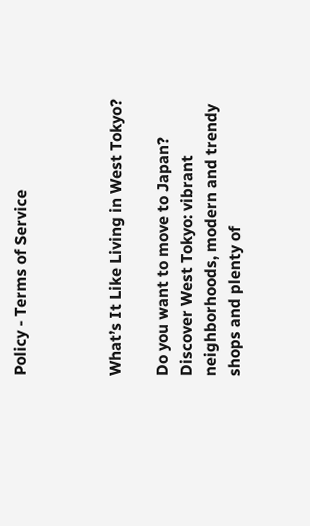Policy - Terms of Service



What’s It Like Living in West Tokyo?

Do you want to move to Japan? Discover West Tokyo: vibrant neighborhoods, modern and trendy shops and plenty of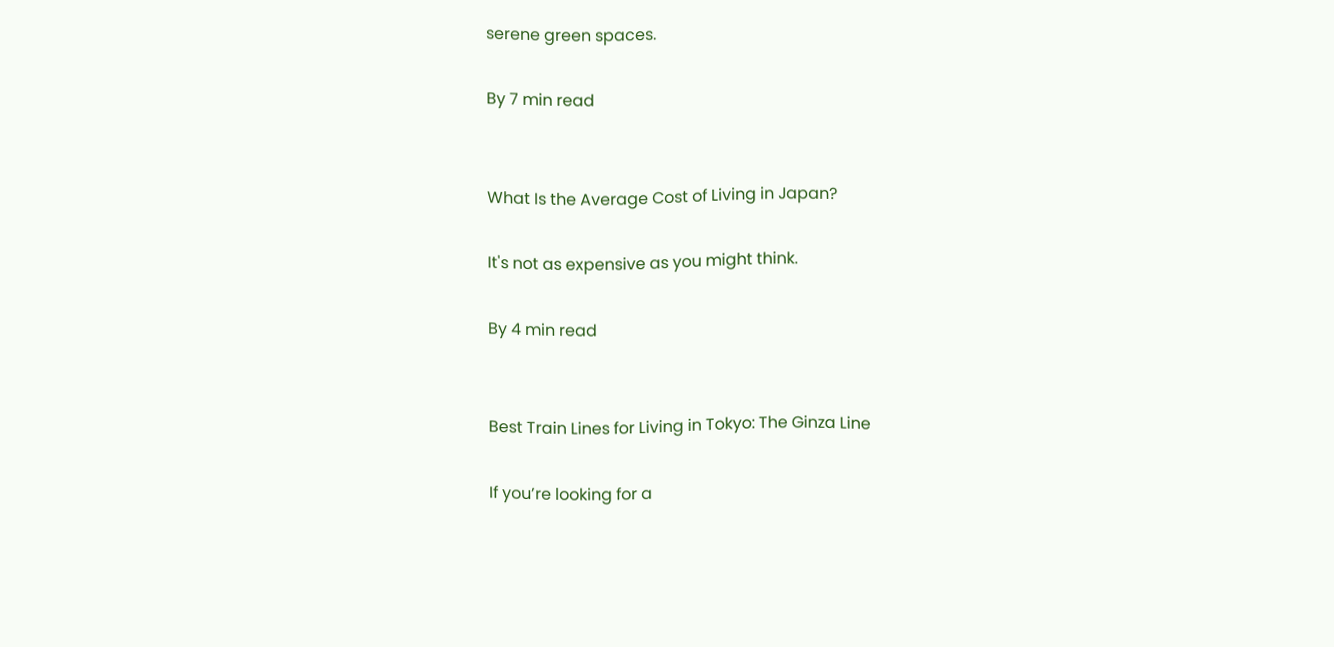serene green spaces.

By 7 min read


What Is the Average Cost of Living in Japan?

It's not as expensive as you might think.

By 4 min read


Best Train Lines for Living in Tokyo: The Ginza Line

If you’re looking for a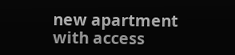new apartment with access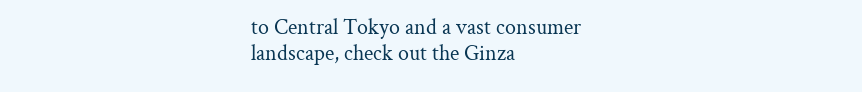to Central Tokyo and a vast consumer landscape, check out the Ginza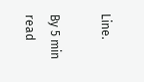Line.

By 5 min read